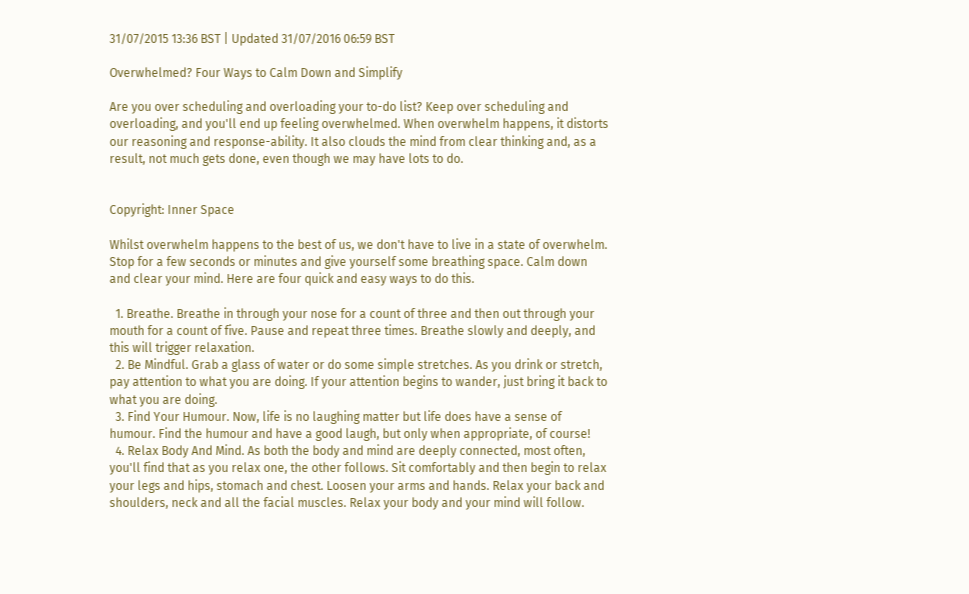31/07/2015 13:36 BST | Updated 31/07/2016 06:59 BST

Overwhelmed? Four Ways to Calm Down and Simplify

Are you over scheduling and overloading your to-do list? Keep over scheduling and overloading, and you'll end up feeling overwhelmed. When overwhelm happens, it distorts our reasoning and response-ability. It also clouds the mind from clear thinking and, as a result, not much gets done, even though we may have lots to do.


Copyright: Inner Space

Whilst overwhelm happens to the best of us, we don't have to live in a state of overwhelm. Stop for a few seconds or minutes and give yourself some breathing space. Calm down and clear your mind. Here are four quick and easy ways to do this.

  1. Breathe. Breathe in through your nose for a count of three and then out through your mouth for a count of five. Pause and repeat three times. Breathe slowly and deeply, and this will trigger relaxation.
  2. Be Mindful. Grab a glass of water or do some simple stretches. As you drink or stretch, pay attention to what you are doing. If your attention begins to wander, just bring it back to what you are doing.
  3. Find Your Humour. Now, life is no laughing matter but life does have a sense of humour. Find the humour and have a good laugh, but only when appropriate, of course!
  4. Relax Body And Mind. As both the body and mind are deeply connected, most often, you'll find that as you relax one, the other follows. Sit comfortably and then begin to relax your legs and hips, stomach and chest. Loosen your arms and hands. Relax your back and shoulders, neck and all the facial muscles. Relax your body and your mind will follow.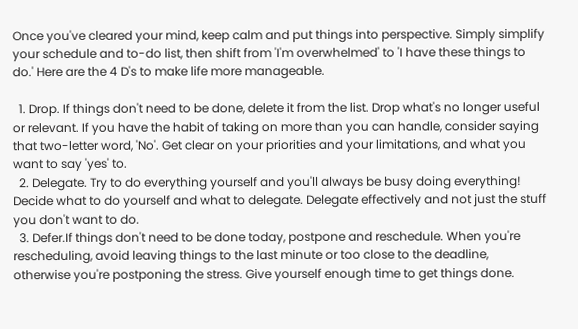Once you've cleared your mind, keep calm and put things into perspective. Simply simplify your schedule and to-do list, then shift from 'I'm overwhelmed' to 'I have these things to do.' Here are the 4 D's to make life more manageable.

  1. Drop. If things don't need to be done, delete it from the list. Drop what's no longer useful or relevant. If you have the habit of taking on more than you can handle, consider saying that two-letter word, 'No'. Get clear on your priorities and your limitations, and what you want to say 'yes' to.
  2. Delegate. Try to do everything yourself and you'll always be busy doing everything! Decide what to do yourself and what to delegate. Delegate effectively and not just the stuff you don't want to do.
  3. Defer.If things don't need to be done today, postpone and reschedule. When you're rescheduling, avoid leaving things to the last minute or too close to the deadline, otherwise you're postponing the stress. Give yourself enough time to get things done.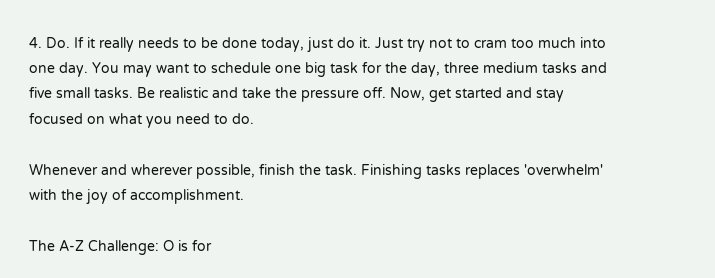4. Do. If it really needs to be done today, just do it. Just try not to cram too much into one day. You may want to schedule one big task for the day, three medium tasks and five small tasks. Be realistic and take the pressure off. Now, get started and stay focused on what you need to do.

Whenever and wherever possible, finish the task. Finishing tasks replaces 'overwhelm' with the joy of accomplishment.

The A-Z Challenge: O is for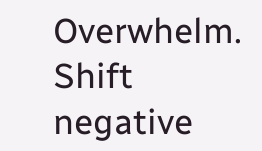Overwhelm. Shift negative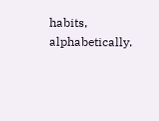habits, alphabetically.